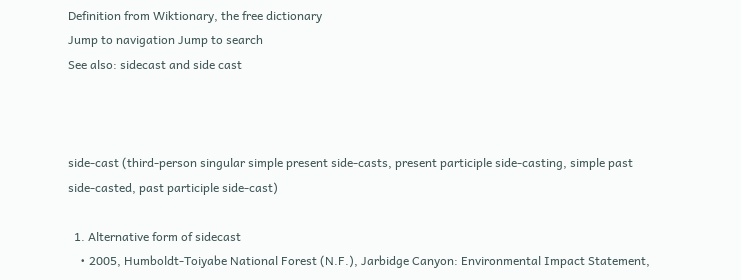Definition from Wiktionary, the free dictionary
Jump to navigation Jump to search
See also: sidecast and side cast



side-cast (third-person singular simple present side-casts, present participle side-casting, simple past side-casted, past participle side-cast)

  1. Alternative form of sidecast
    • 2005, Humboldt-Toiyabe National Forest (N.F.), Jarbidge Canyon: Environmental Impact Statement,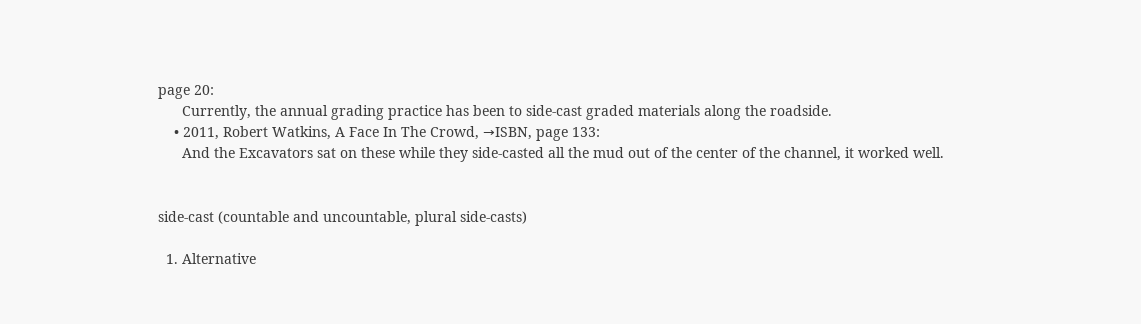page 20:
      Currently, the annual grading practice has been to side-cast graded materials along the roadside.
    • 2011, Robert Watkins, A Face In The Crowd, →ISBN, page 133:
      And the Excavators sat on these while they side-casted all the mud out of the center of the channel, it worked well.


side-cast (countable and uncountable, plural side-casts)

  1. Alternative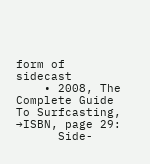form of sidecast
    • 2008, The Complete Guide To Surfcasting, →ISBN, page 29:
      Side-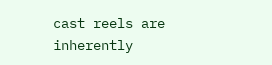cast reels are inherently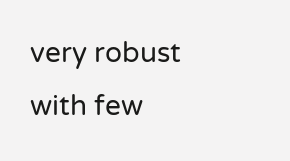very robust with few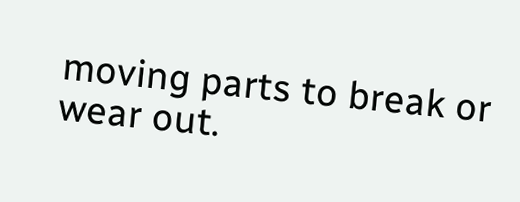moving parts to break or wear out.